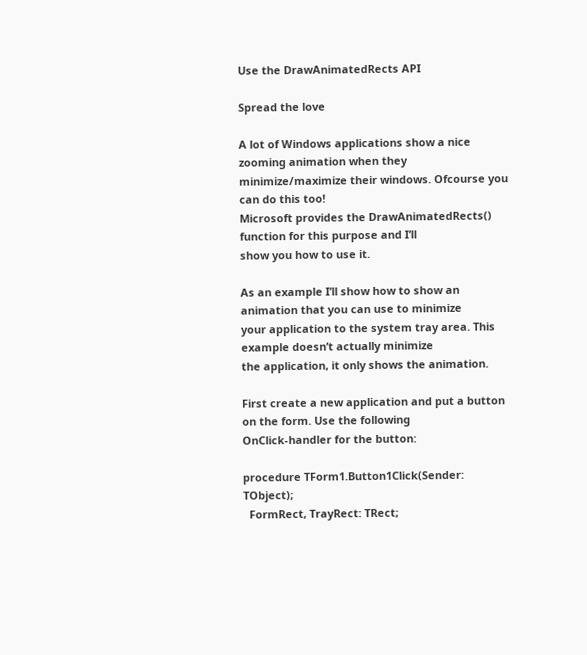Use the DrawAnimatedRects API

Spread the love

A lot of Windows applications show a nice zooming animation when they
minimize/maximize their windows. Ofcourse you can do this too!
Microsoft provides the DrawAnimatedRects() function for this purpose and I’ll
show you how to use it.

As an example I’ll show how to show an animation that you can use to minimize
your application to the system tray area. This example doesn’t actually minimize
the application, it only shows the animation.

First create a new application and put a button on the form. Use the following
OnClick-handler for the button:

procedure TForm1.Button1Click(Sender: TObject);
  FormRect, TrayRect: TRect;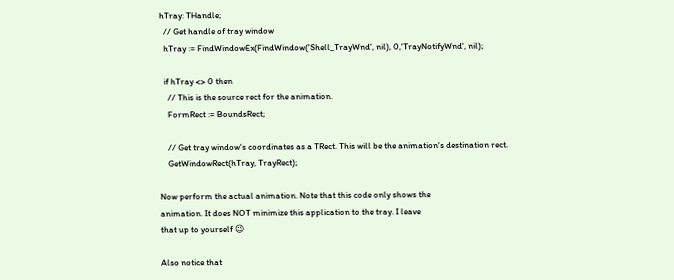hTray: THandle;
  // Get handle of tray window
  hTray := FindWindowEx(FindWindow('Shell_TrayWnd', nil), 0,'TrayNotifyWnd', nil);

  if hTray <> 0 then
    // This is the source rect for the animation.
    FormRect := BoundsRect;

    // Get tray window's coordinates as a TRect. This will be the animation's destination rect.
    GetWindowRect(hTray, TrayRect);

Now perform the actual animation. Note that this code only shows the
animation. It does NOT minimize this application to the tray. I leave
that up to yourself 😉

Also notice that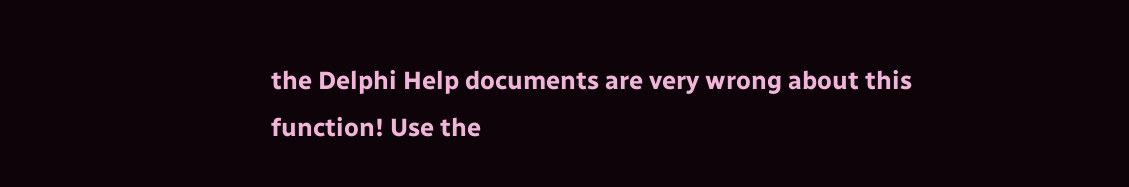the Delphi Help documents are very wrong about this
function! Use the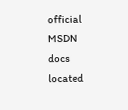official MSDN docs located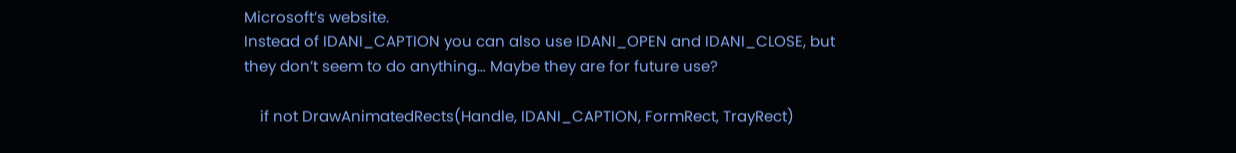Microsoft’s website.
Instead of IDANI_CAPTION you can also use IDANI_OPEN and IDANI_CLOSE, but
they don’t seem to do anything… Maybe they are for future use?

    if not DrawAnimatedRects(Handle, IDANI_CAPTION, FormRect, TrayRect)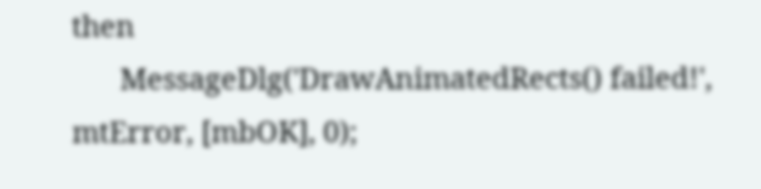then
      MessageDlg('DrawAnimatedRects() failed!', mtError, [mbOK], 0);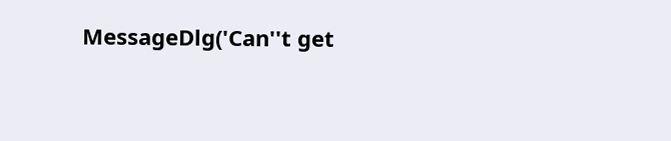MessageDlg('Can''t get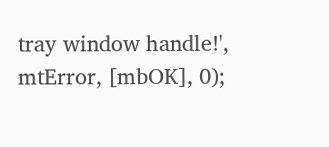tray window handle!', mtError, [mbOK], 0);